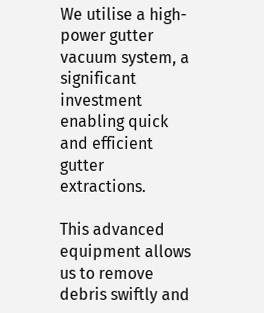We utilise a high-power gutter vacuum system, a significant investment enabling quick and efficient gutter extractions.

This advanced equipment allows us to remove debris swiftly and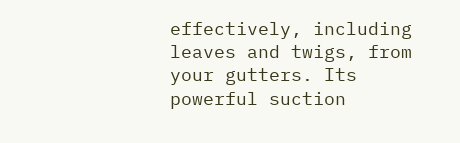effectively, including leaves and twigs, from your gutters. Its powerful suction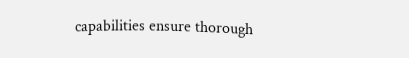capabilities ensure thorough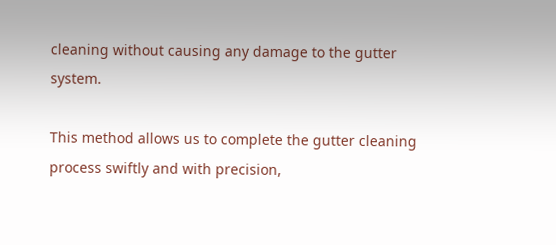cleaning without causing any damage to the gutter system.

This method allows us to complete the gutter cleaning process swiftly and with precision,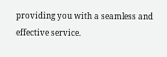providing you with a seamless and effective service.